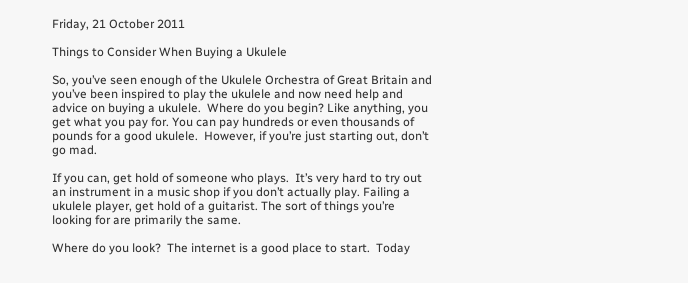Friday, 21 October 2011

Things to Consider When Buying a Ukulele

So, you’ve seen enough of the Ukulele Orchestra of Great Britain and you’ve been inspired to play the ukulele and now need help and advice on buying a ukulele.  Where do you begin? Like anything, you get what you pay for. You can pay hundreds or even thousands of pounds for a good ukulele.  However, if you’re just starting out, don’t go mad.

If you can, get hold of someone who plays.  It’s very hard to try out an instrument in a music shop if you don’t actually play. Failing a ukulele player, get hold of a guitarist. The sort of things you’re looking for are primarily the same.

Where do you look?  The internet is a good place to start.  Today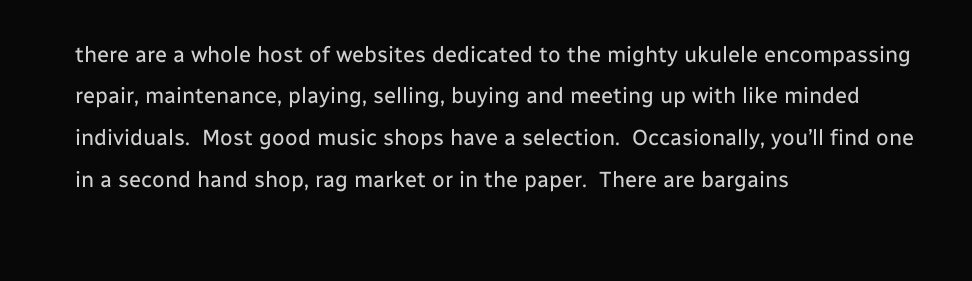there are a whole host of websites dedicated to the mighty ukulele encompassing repair, maintenance, playing, selling, buying and meeting up with like minded individuals.  Most good music shops have a selection.  Occasionally, you’ll find one in a second hand shop, rag market or in the paper.  There are bargains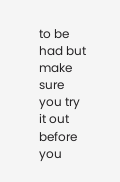to be had but make sure you try it out before you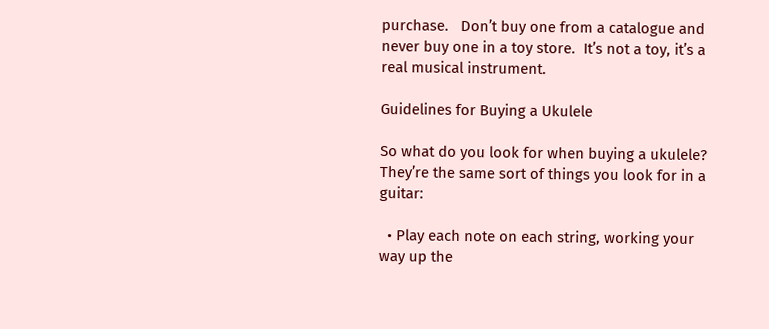purchase.   Don’t buy one from a catalogue and never buy one in a toy store.  It’s not a toy, it’s a real musical instrument.

Guidelines for Buying a Ukulele

So what do you look for when buying a ukulele?  They’re the same sort of things you look for in a guitar:

  • Play each note on each string, working your way up the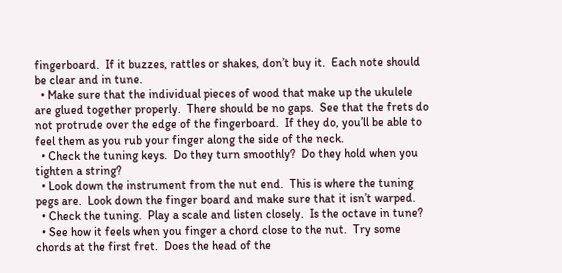fingerboard.  If it buzzes, rattles or shakes, don’t buy it.  Each note should be clear and in tune.
  • Make sure that the individual pieces of wood that make up the ukulele are glued together properly.  There should be no gaps.  See that the frets do not protrude over the edge of the fingerboard.  If they do, you’ll be able to feel them as you rub your finger along the side of the neck.
  • Check the tuning keys.  Do they turn smoothly?  Do they hold when you tighten a string?
  • Look down the instrument from the nut end.  This is where the tuning pegs are.  Look down the finger board and make sure that it isn’t warped.
  • Check the tuning.  Play a scale and listen closely.  Is the octave in tune?
  • See how it feels when you finger a chord close to the nut.  Try some chords at the first fret.  Does the head of the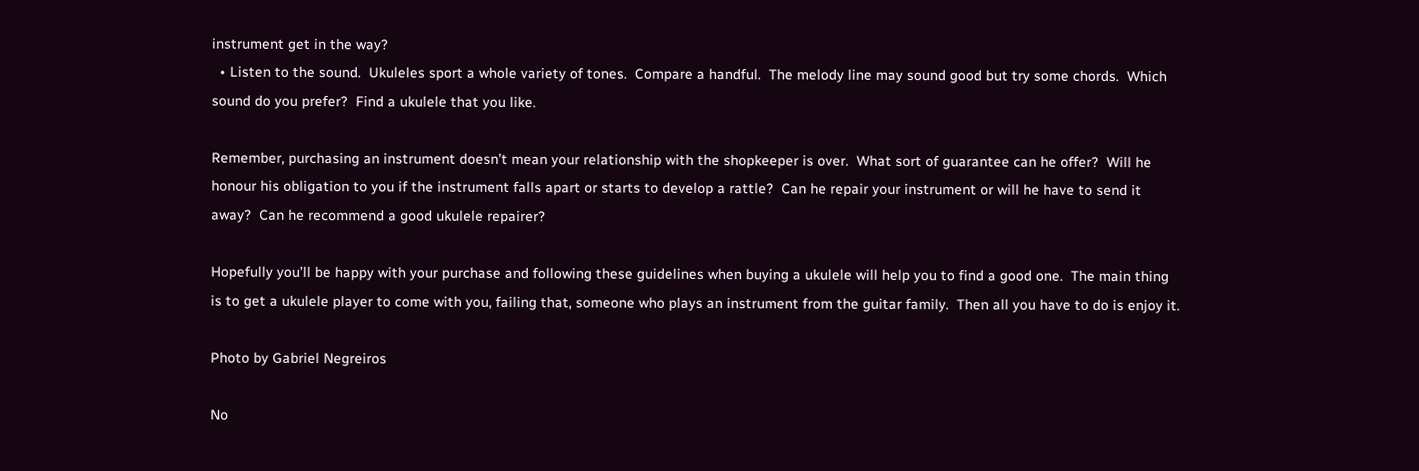instrument get in the way?
  • Listen to the sound.  Ukuleles sport a whole variety of tones.  Compare a handful.  The melody line may sound good but try some chords.  Which sound do you prefer?  Find a ukulele that you like.

Remember, purchasing an instrument doesn’t mean your relationship with the shopkeeper is over.  What sort of guarantee can he offer?  Will he honour his obligation to you if the instrument falls apart or starts to develop a rattle?  Can he repair your instrument or will he have to send it away?  Can he recommend a good ukulele repairer?

Hopefully you’ll be happy with your purchase and following these guidelines when buying a ukulele will help you to find a good one.  The main thing is to get a ukulele player to come with you, failing that, someone who plays an instrument from the guitar family.  Then all you have to do is enjoy it.

Photo by Gabriel Negreiros

No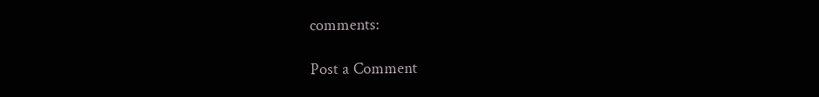comments:

Post a Comment